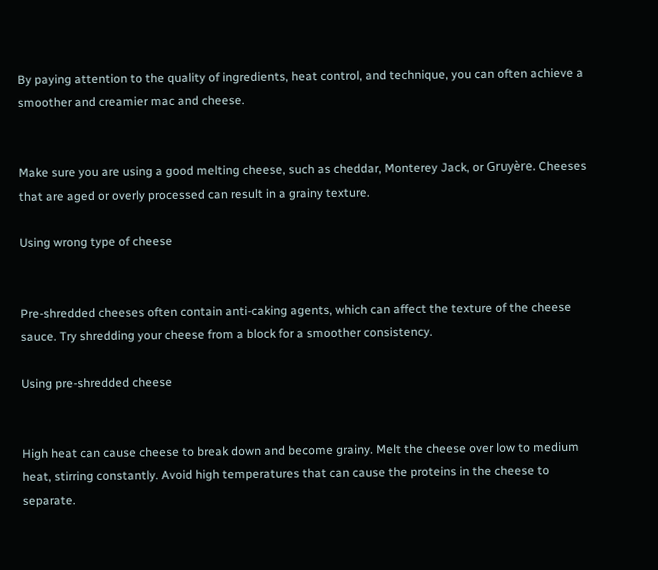By paying attention to the quality of ingredients, heat control, and technique, you can often achieve a smoother and creamier mac and cheese.


Make sure you are using a good melting cheese, such as cheddar, Monterey Jack, or Gruyère. Cheeses that are aged or overly processed can result in a grainy texture.

Using wrong type of cheese


Pre-shredded cheeses often contain anti-caking agents, which can affect the texture of the cheese sauce. Try shredding your cheese from a block for a smoother consistency.

Using pre-shredded cheese


High heat can cause cheese to break down and become grainy. Melt the cheese over low to medium heat, stirring constantly. Avoid high temperatures that can cause the proteins in the cheese to separate.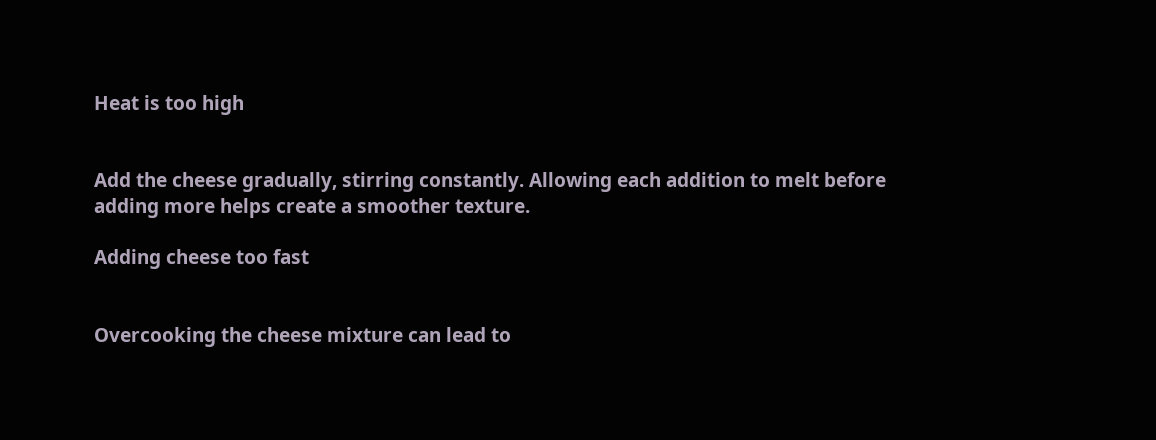Heat is too high


Add the cheese gradually, stirring constantly. Allowing each addition to melt before adding more helps create a smoother texture.

Adding cheese too fast


Overcooking the cheese mixture can lead to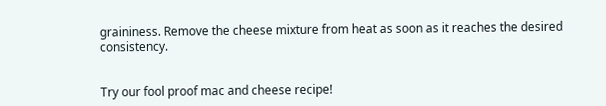graininess. Remove the cheese mixture from heat as soon as it reaches the desired consistency.


Try our fool proof mac and cheese recipe!